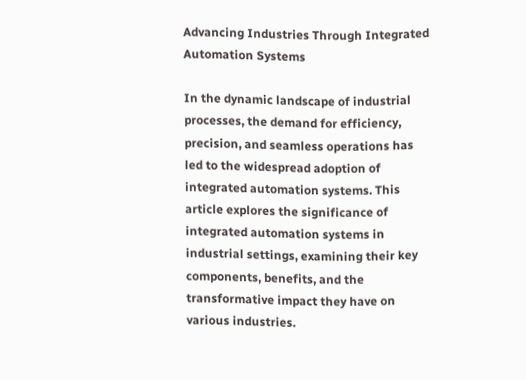Advancing Industries Through Integrated Automation Systems

In the dynamic landscape of industrial processes, the demand for efficiency, precision, and seamless operations has led to the widespread adoption of integrated automation systems. This article explores the significance of integrated automation systems in industrial settings, examining their key components, benefits, and the transformative impact they have on various industries.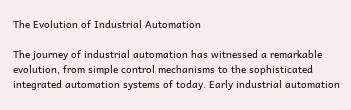The Evolution of Industrial Automation

The journey of industrial automation has witnessed a remarkable evolution, from simple control mechanisms to the sophisticated integrated automation systems of today. Early industrial automation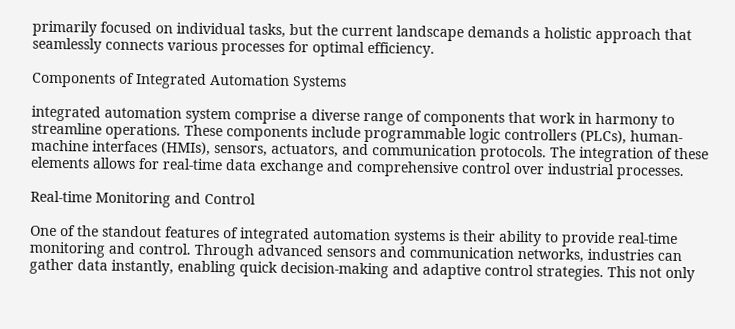primarily focused on individual tasks, but the current landscape demands a holistic approach that seamlessly connects various processes for optimal efficiency.

Components of Integrated Automation Systems

integrated automation system comprise a diverse range of components that work in harmony to streamline operations. These components include programmable logic controllers (PLCs), human-machine interfaces (HMIs), sensors, actuators, and communication protocols. The integration of these elements allows for real-time data exchange and comprehensive control over industrial processes.

Real-time Monitoring and Control

One of the standout features of integrated automation systems is their ability to provide real-time monitoring and control. Through advanced sensors and communication networks, industries can gather data instantly, enabling quick decision-making and adaptive control strategies. This not only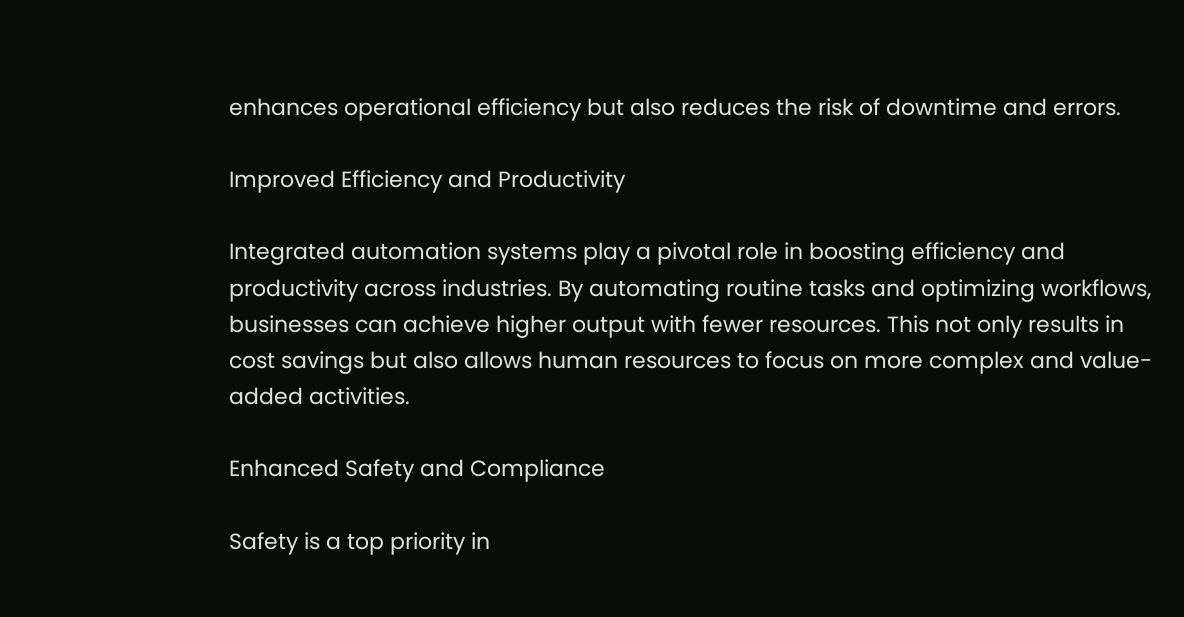enhances operational efficiency but also reduces the risk of downtime and errors.

Improved Efficiency and Productivity

Integrated automation systems play a pivotal role in boosting efficiency and productivity across industries. By automating routine tasks and optimizing workflows, businesses can achieve higher output with fewer resources. This not only results in cost savings but also allows human resources to focus on more complex and value-added activities.

Enhanced Safety and Compliance

Safety is a top priority in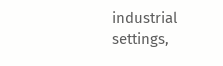industrial settings,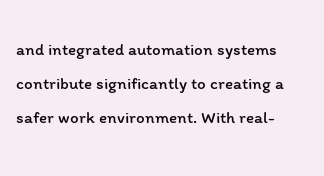and integrated automation systems contribute significantly to creating a safer work environment. With real-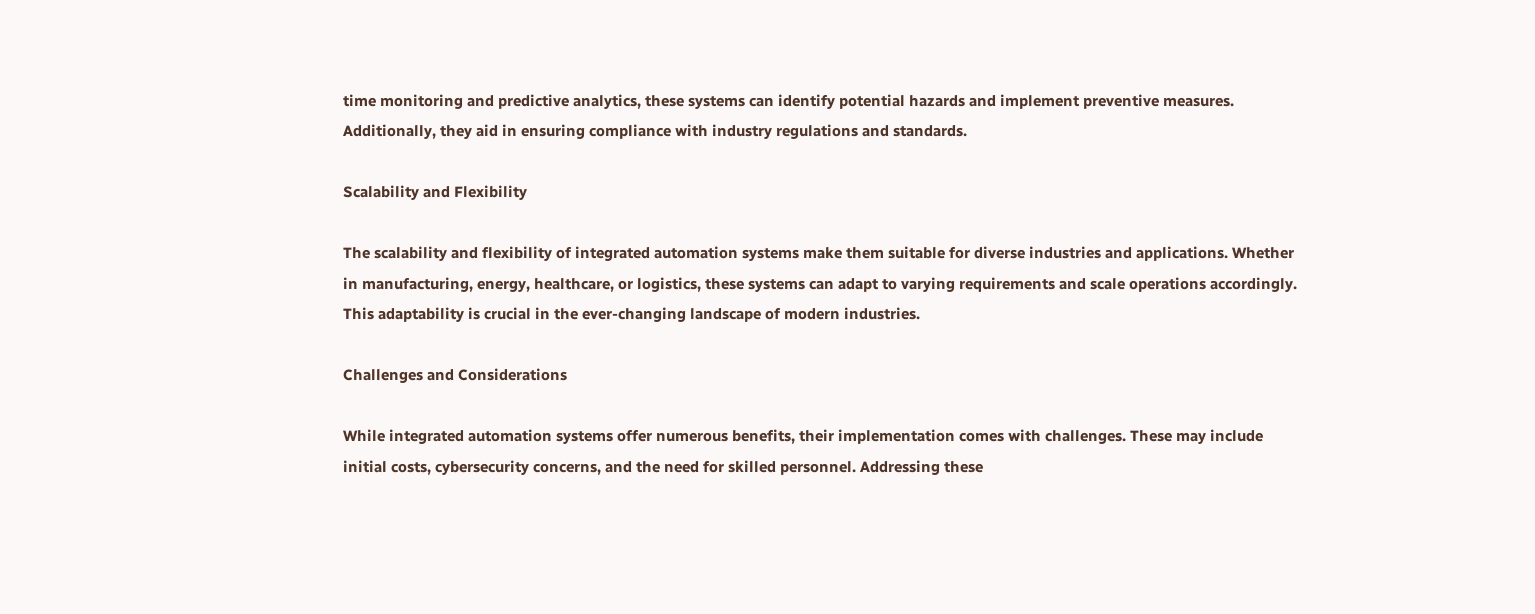time monitoring and predictive analytics, these systems can identify potential hazards and implement preventive measures. Additionally, they aid in ensuring compliance with industry regulations and standards.

Scalability and Flexibility

The scalability and flexibility of integrated automation systems make them suitable for diverse industries and applications. Whether in manufacturing, energy, healthcare, or logistics, these systems can adapt to varying requirements and scale operations accordingly. This adaptability is crucial in the ever-changing landscape of modern industries.

Challenges and Considerations

While integrated automation systems offer numerous benefits, their implementation comes with challenges. These may include initial costs, cybersecurity concerns, and the need for skilled personnel. Addressing these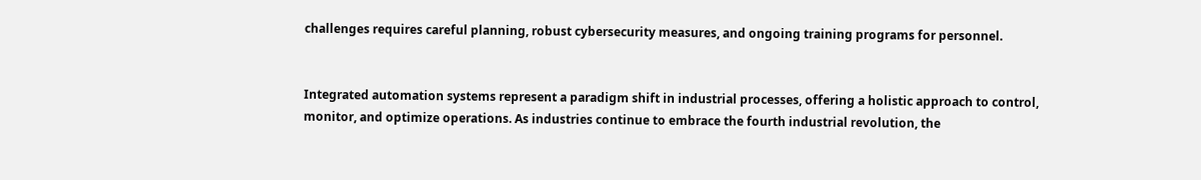challenges requires careful planning, robust cybersecurity measures, and ongoing training programs for personnel.


Integrated automation systems represent a paradigm shift in industrial processes, offering a holistic approach to control, monitor, and optimize operations. As industries continue to embrace the fourth industrial revolution, the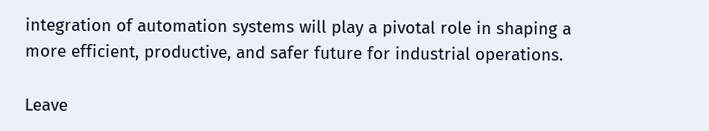integration of automation systems will play a pivotal role in shaping a more efficient, productive, and safer future for industrial operations.

Leave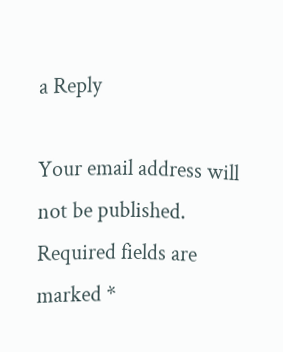a Reply

Your email address will not be published. Required fields are marked *